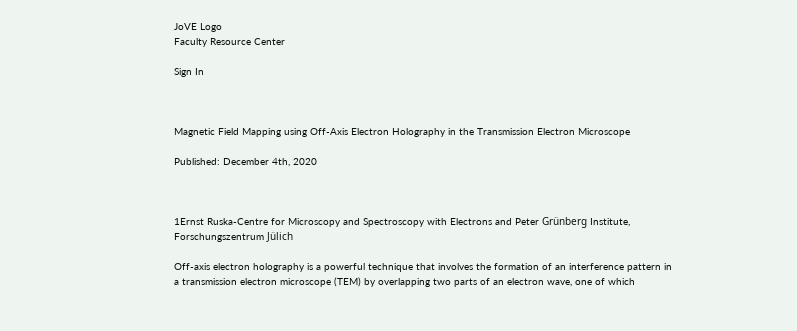JoVE Logo
Faculty Resource Center

Sign In



Magnetic Field Mapping using Off-Axis Electron Holography in the Transmission Electron Microscope

Published: December 4th, 2020



1Ernst Ruska-Centre for Microscopy and Spectroscopy with Electrons and Peter Grünberg Institute, Forschungszentrum Jülich

Off-axis electron holography is a powerful technique that involves the formation of an interference pattern in a transmission electron microscope (TEM) by overlapping two parts of an electron wave, one of which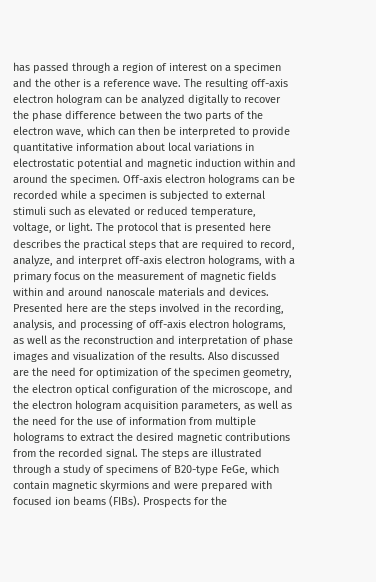has passed through a region of interest on a specimen and the other is a reference wave. The resulting off-axis electron hologram can be analyzed digitally to recover the phase difference between the two parts of the electron wave, which can then be interpreted to provide quantitative information about local variations in electrostatic potential and magnetic induction within and around the specimen. Off-axis electron holograms can be recorded while a specimen is subjected to external stimuli such as elevated or reduced temperature, voltage, or light. The protocol that is presented here describes the practical steps that are required to record, analyze, and interpret off-axis electron holograms, with a primary focus on the measurement of magnetic fields within and around nanoscale materials and devices. Presented here are the steps involved in the recording, analysis, and processing of off-axis electron holograms, as well as the reconstruction and interpretation of phase images and visualization of the results. Also discussed are the need for optimization of the specimen geometry, the electron optical configuration of the microscope, and the electron hologram acquisition parameters, as well as the need for the use of information from multiple holograms to extract the desired magnetic contributions from the recorded signal. The steps are illustrated through a study of specimens of B20-type FeGe, which contain magnetic skyrmions and were prepared with focused ion beams (FIBs). Prospects for the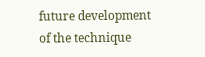future development of the technique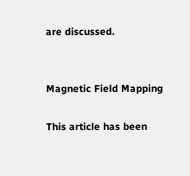are discussed.


Magnetic Field Mapping

This article has been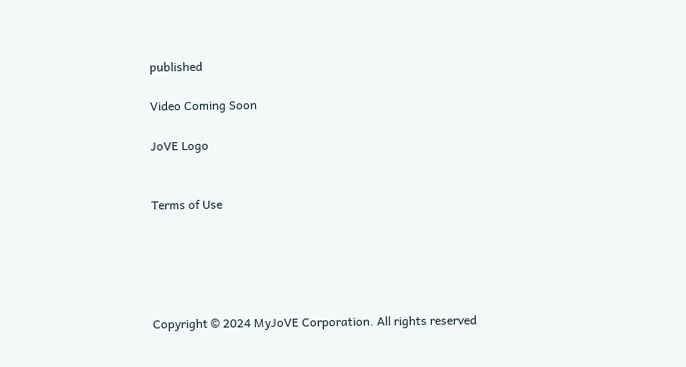published

Video Coming Soon

JoVE Logo


Terms of Use





Copyright © 2024 MyJoVE Corporation. All rights reserved